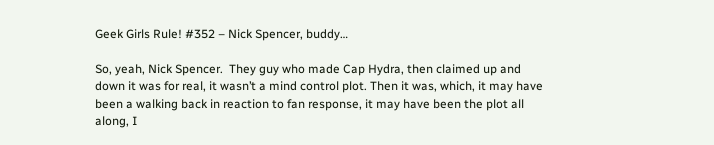Geek Girls Rule! #352 – Nick Spencer, buddy…

So, yeah, Nick Spencer.  They guy who made Cap Hydra, then claimed up and down it was for real, it wasn’t a mind control plot. Then it was, which, it may have been a walking back in reaction to fan response, it may have been the plot all along, I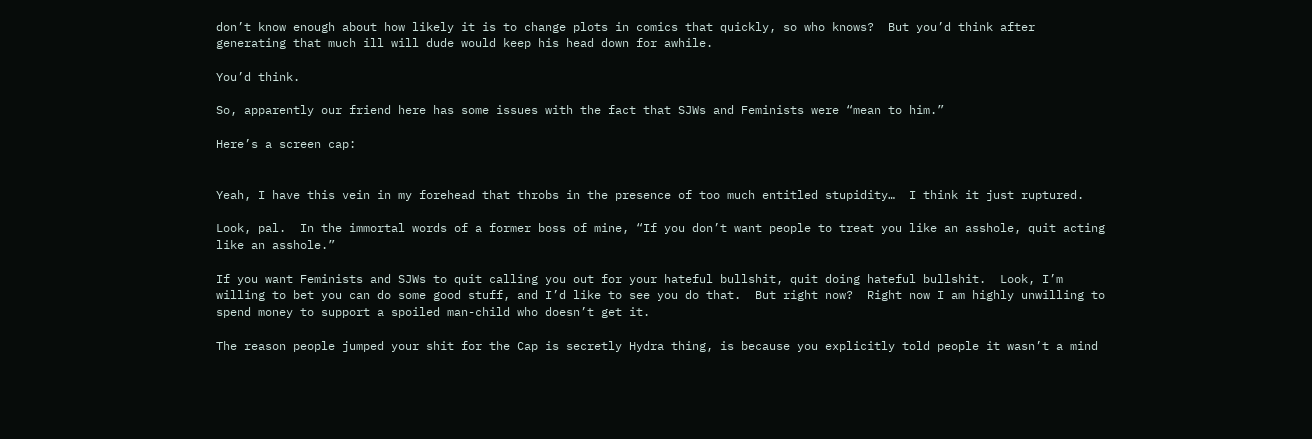don’t know enough about how likely it is to change plots in comics that quickly, so who knows?  But you’d think after generating that much ill will dude would keep his head down for awhile.

You’d think.

So, apparently our friend here has some issues with the fact that SJWs and Feminists were “mean to him.”

Here’s a screen cap:


Yeah, I have this vein in my forehead that throbs in the presence of too much entitled stupidity…  I think it just ruptured.

Look, pal.  In the immortal words of a former boss of mine, “If you don’t want people to treat you like an asshole, quit acting like an asshole.”

If you want Feminists and SJWs to quit calling you out for your hateful bullshit, quit doing hateful bullshit.  Look, I’m willing to bet you can do some good stuff, and I’d like to see you do that.  But right now?  Right now I am highly unwilling to spend money to support a spoiled man-child who doesn’t get it.

The reason people jumped your shit for the Cap is secretly Hydra thing, is because you explicitly told people it wasn’t a mind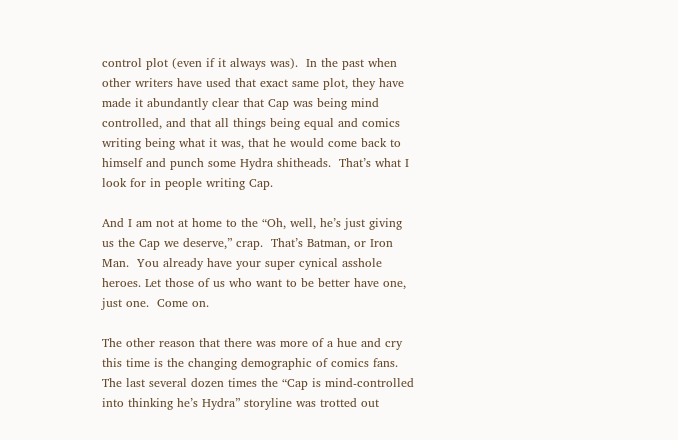control plot (even if it always was).  In the past when other writers have used that exact same plot, they have made it abundantly clear that Cap was being mind controlled, and that all things being equal and comics writing being what it was, that he would come back to himself and punch some Hydra shitheads.  That’s what I look for in people writing Cap.

And I am not at home to the “Oh, well, he’s just giving us the Cap we deserve,” crap.  That’s Batman, or Iron Man.  You already have your super cynical asshole heroes. Let those of us who want to be better have one, just one.  Come on.

The other reason that there was more of a hue and cry this time is the changing demographic of comics fans.  The last several dozen times the “Cap is mind-controlled into thinking he’s Hydra” storyline was trotted out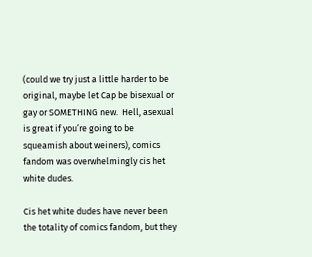(could we try just a little harder to be original, maybe let Cap be bisexual or gay or SOMETHING new.  Hell, asexual is great if you’re going to be squeamish about weiners), comics fandom was overwhelmingly cis het white dudes.

Cis het white dudes have never been the totality of comics fandom, but they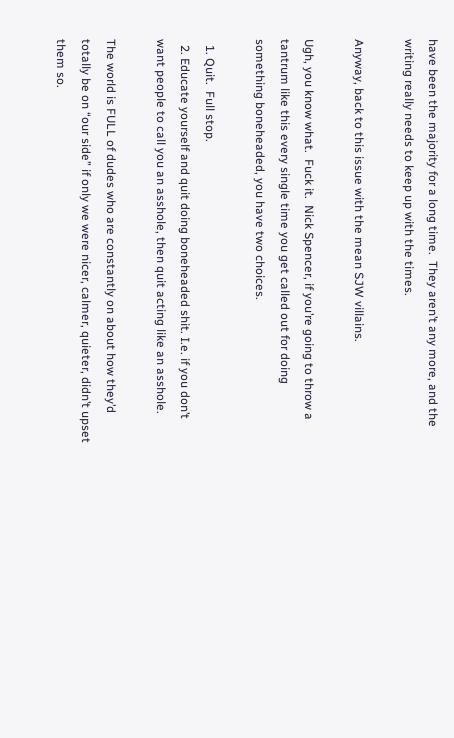have been the majority for a long time.  They aren’t any more, and the writing really needs to keep up with the times.

Anyway, back to this issue with the mean SJW villains.

Ugh, you know what.  Fuck it.  Nick Spencer, if you’re going to throw a tantrum like this every single time you get called out for doing something boneheaded, you have two choices.

  1. Quit.  Full stop.
  2. Educate yourself and quit doing boneheaded shit. I.e. if you don’t want people to call you an asshole, then quit acting like an asshole.

The world is FULL of dudes who are constantly on about how they’d totally be on “our side” if only we were nicer, calmer, quieter, didn’t upset them so.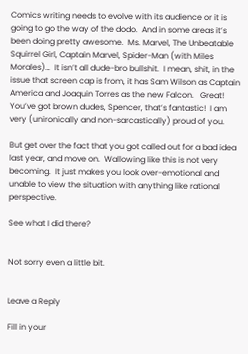Comics writing needs to evolve with its audience or it is going to go the way of the dodo.  And in some areas it’s been doing pretty awesome.  Ms. Marvel, The Unbeatable Squirrel Girl, Captain Marvel, Spider-Man (with Miles Morales)…  It isn’t all dude-bro bullshit.  I mean, shit, in the issue that screen cap is from, it has Sam Wilson as Captain America and Joaquin Torres as the new Falcon.   Great!  You’ve got brown dudes, Spencer, that’s fantastic!  I am very (unironically and non-sarcastically) proud of you.

But get over the fact that you got called out for a bad idea last year, and move on.  Wallowing like this is not very becoming.  It just makes you look over-emotional and unable to view the situation with anything like rational perspective.

See what I did there?


Not sorry even a little bit.


Leave a Reply

Fill in your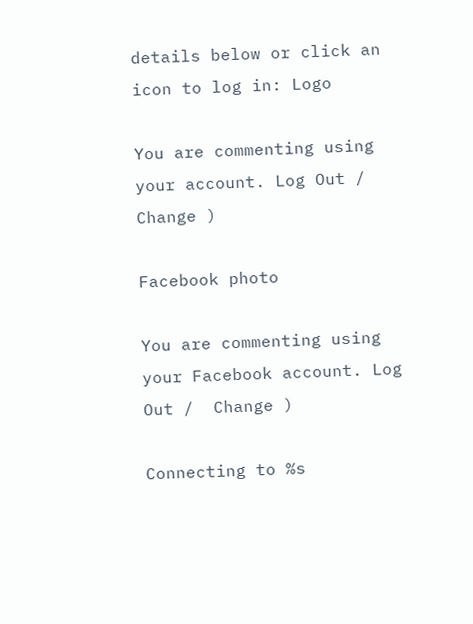details below or click an icon to log in: Logo

You are commenting using your account. Log Out /  Change )

Facebook photo

You are commenting using your Facebook account. Log Out /  Change )

Connecting to %s